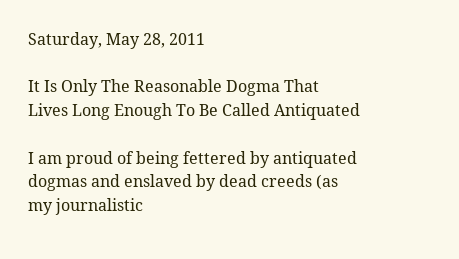Saturday, May 28, 2011

It Is Only The Reasonable Dogma That Lives Long Enough To Be Called Antiquated

I am proud of being fettered by antiquated dogmas and enslaved by dead creeds (as my journalistic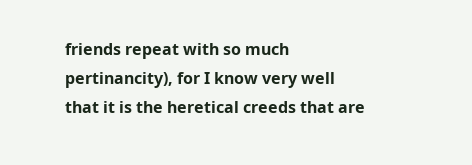friends repeat with so much pertinancity), for I know very well that it is the heretical creeds that are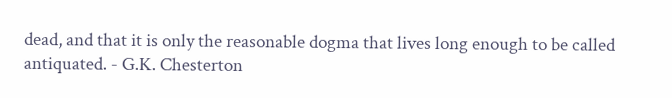dead, and that it is only the reasonable dogma that lives long enough to be called antiquated. - G.K. Chesterton